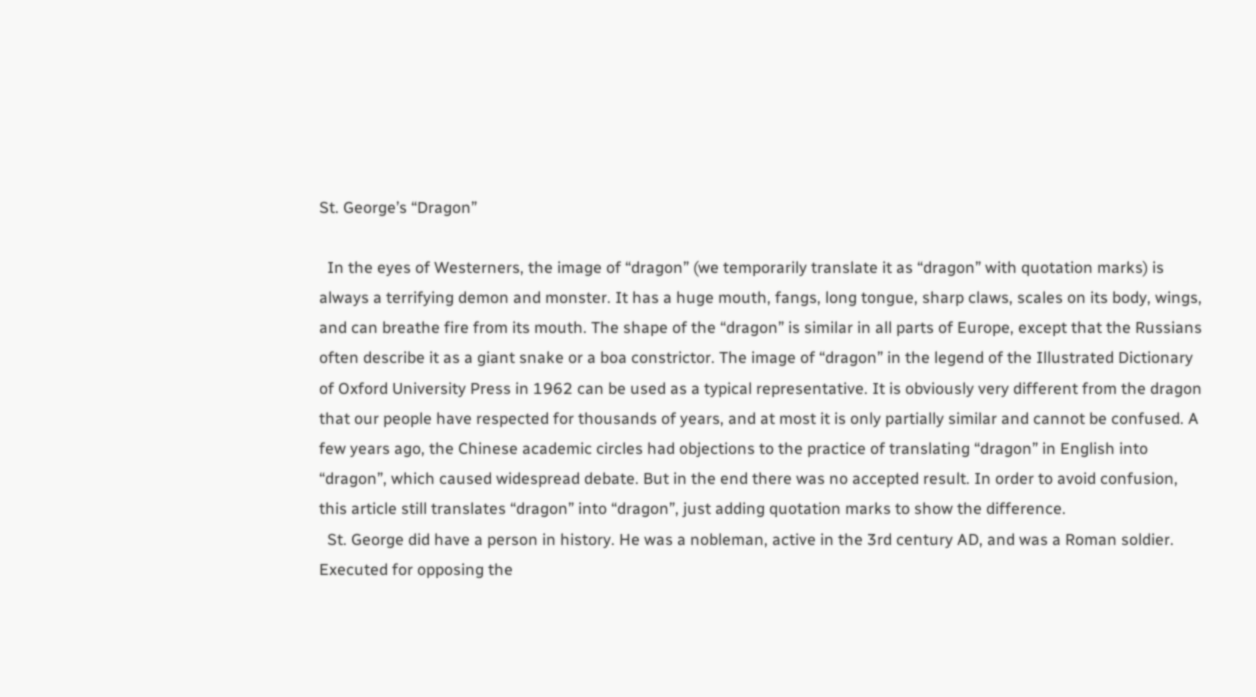St. George’s “Dragon”

  In the eyes of Westerners, the image of “dragon” (we temporarily translate it as “dragon” with quotation marks) is always a terrifying demon and monster. It has a huge mouth, fangs, long tongue, sharp claws, scales on its body, wings, and can breathe fire from its mouth. The shape of the “dragon” is similar in all parts of Europe, except that the Russians often describe it as a giant snake or a boa constrictor. The image of “dragon” in the legend of the Illustrated Dictionary of Oxford University Press in 1962 can be used as a typical representative. It is obviously very different from the dragon that our people have respected for thousands of years, and at most it is only partially similar and cannot be confused. A few years ago, the Chinese academic circles had objections to the practice of translating “dragon” in English into “dragon”, which caused widespread debate. But in the end there was no accepted result. In order to avoid confusion, this article still translates “dragon” into “dragon”, just adding quotation marks to show the difference.
  St. George did have a person in history. He was a nobleman, active in the 3rd century AD, and was a Roman soldier. Executed for opposing the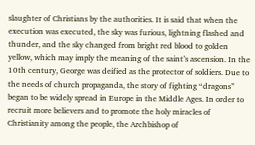slaughter of Christians by the authorities. It is said that when the execution was executed, the sky was furious, lightning flashed and thunder, and the sky changed from bright red blood to golden yellow, which may imply the meaning of the saint’s ascension. In the 10th century, George was deified as the protector of soldiers. Due to the needs of church propaganda, the story of fighting “dragons” began to be widely spread in Europe in the Middle Ages. In order to recruit more believers and to promote the holy miracles of Christianity among the people, the Archbishop of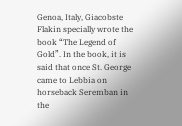Genoa, Italy, Giacobste Flakin specially wrote the book “The Legend of Gold”. In the book, it is said that once St. George came to Lebbia on horseback Seremban in the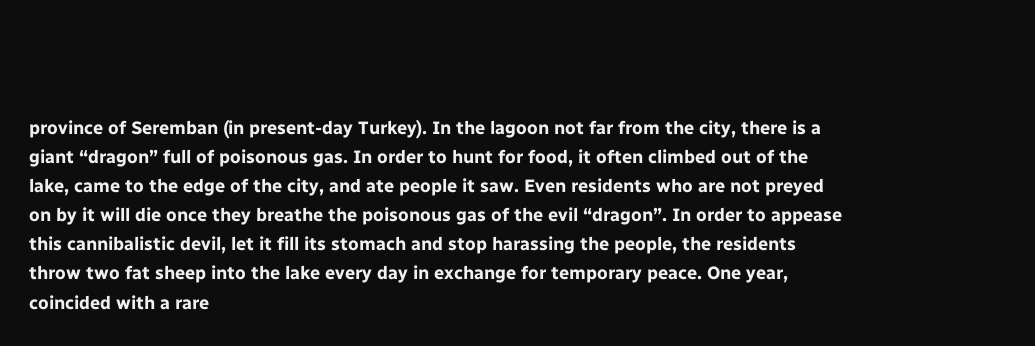province of Seremban (in present-day Turkey). In the lagoon not far from the city, there is a giant “dragon” full of poisonous gas. In order to hunt for food, it often climbed out of the lake, came to the edge of the city, and ate people it saw. Even residents who are not preyed on by it will die once they breathe the poisonous gas of the evil “dragon”. In order to appease this cannibalistic devil, let it fill its stomach and stop harassing the people, the residents throw two fat sheep into the lake every day in exchange for temporary peace. One year, coincided with a rare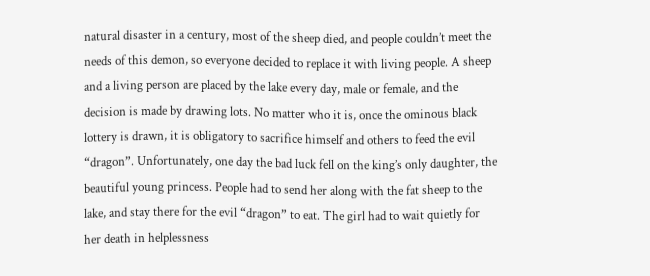natural disaster in a century, most of the sheep died, and people couldn’t meet the needs of this demon, so everyone decided to replace it with living people. A sheep and a living person are placed by the lake every day, male or female, and the decision is made by drawing lots. No matter who it is, once the ominous black lottery is drawn, it is obligatory to sacrifice himself and others to feed the evil “dragon”. Unfortunately, one day the bad luck fell on the king’s only daughter, the beautiful young princess. People had to send her along with the fat sheep to the lake, and stay there for the evil “dragon” to eat. The girl had to wait quietly for her death in helplessness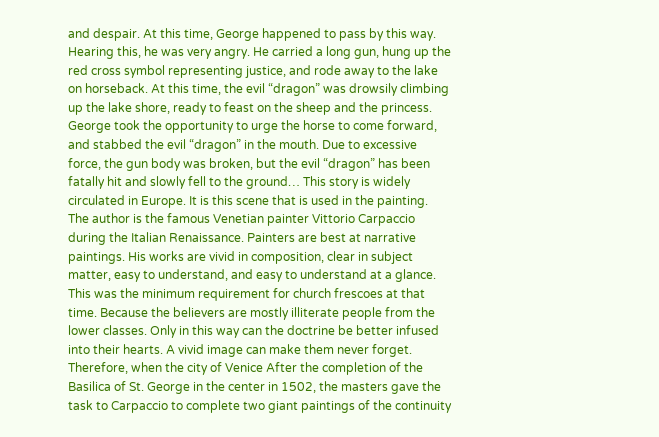and despair. At this time, George happened to pass by this way. Hearing this, he was very angry. He carried a long gun, hung up the red cross symbol representing justice, and rode away to the lake on horseback. At this time, the evil “dragon” was drowsily climbing up the lake shore, ready to feast on the sheep and the princess. George took the opportunity to urge the horse to come forward, and stabbed the evil “dragon” in the mouth. Due to excessive force, the gun body was broken, but the evil “dragon” has been fatally hit and slowly fell to the ground… This story is widely circulated in Europe. It is this scene that is used in the painting. The author is the famous Venetian painter Vittorio Carpaccio during the Italian Renaissance. Painters are best at narrative paintings. His works are vivid in composition, clear in subject matter, easy to understand, and easy to understand at a glance. This was the minimum requirement for church frescoes at that time. Because the believers are mostly illiterate people from the lower classes. Only in this way can the doctrine be better infused into their hearts. A vivid image can make them never forget. Therefore, when the city of Venice After the completion of the Basilica of St. George in the center in 1502, the masters gave the task to Carpaccio to complete two giant paintings of the continuity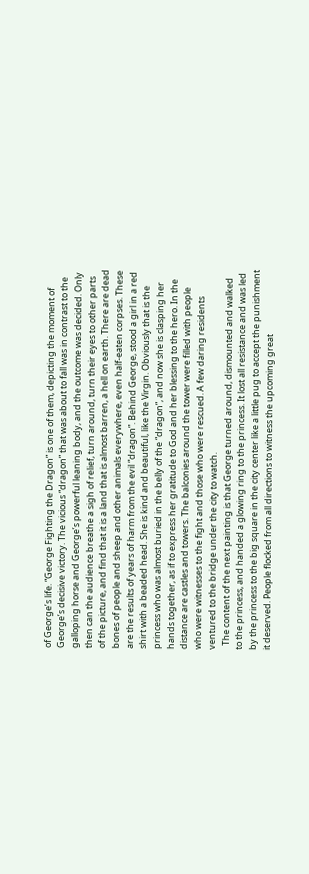of George’s life. “George Fighting the Dragon” is one of them, depicting the moment of George’s decisive victory. The vicious “dragon” that was about to fall was in contrast to the galloping horse and George’s powerful leaning body, and the outcome was decided. Only then can the audience breathe a sigh of relief, turn around, turn their eyes to other parts of the picture, and find that it is a land that is almost barren, a hell on earth. There are dead bones of people and sheep and other animals everywhere, even half-eaten corpses. These are the results of years of harm from the evil “dragon”. Behind George, stood a girl in a red shirt with a beaded head. She is kind and beautiful, like the Virgin. Obviously that is the princess who was almost buried in the belly of the “dragon”, and now she is clasping her hands together, as if to express her gratitude to God and her blessing to the hero. In the distance are castles and towers. The balconies around the tower were filled with people who were witnesses to the fight and those who were rescued. A few daring residents ventured to the bridge under the city to watch.
  The content of the next painting is that George turned around, dismounted and walked to the princess, and handed a glowing ring to the princess. It lost all resistance and was led by the princess to the big square in the city center like a little pug to accept the punishment it deserved. People flocked from all directions to witness the upcoming great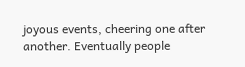joyous events, cheering one after another. Eventually people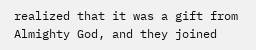realized that it was a gift from Almighty God, and they joined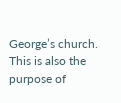George’s church. This is also the purpose of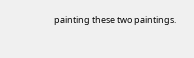painting these two paintings.